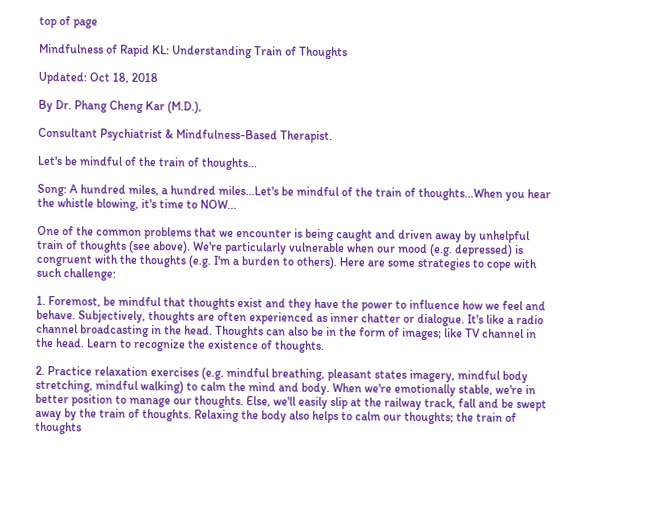top of page

Mindfulness of Rapid KL: Understanding Train of Thoughts

Updated: Oct 18, 2018

By Dr. Phang Cheng Kar (M.D.),

Consultant Psychiatrist & Mindfulness-Based Therapist.

Let's be mindful of the train of thoughts...

Song: A hundred miles, a hundred miles...Let's be mindful of the train of thoughts...When you hear the whistle blowing, it's time to NOW...

One of the common problems that we encounter is being caught and driven away by unhelpful train of thoughts (see above). We're particularly vulnerable when our mood (e.g. depressed) is congruent with the thoughts (e.g. I'm a burden to others). Here are some strategies to cope with such challenge:

1. Foremost, be mindful that thoughts exist and they have the power to influence how we feel and behave. Subjectively, thoughts are often experienced as inner chatter or dialogue. It's like a radio channel broadcasting in the head. Thoughts can also be in the form of images; like TV channel in the head. Learn to recognize the existence of thoughts.

2. Practice relaxation exercises (e.g. mindful breathing, pleasant states imagery, mindful body stretching, mindful walking) to calm the mind and body. When we're emotionally stable, we're in better position to manage our thoughts. Else, we'll easily slip at the railway track, fall and be swept away by the train of thoughts. Relaxing the body also helps to calm our thoughts; the train of thoughts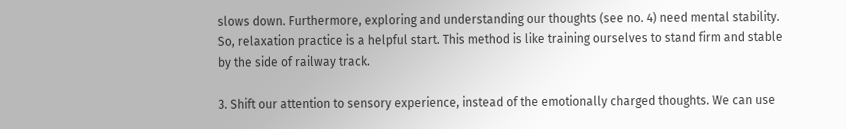slows down. Furthermore, exploring and understanding our thoughts (see no. 4) need mental stability. So, relaxation practice is a helpful start. This method is like training ourselves to stand firm and stable by the side of railway track.

3. Shift our attention to sensory experience, instead of the emotionally charged thoughts. We can use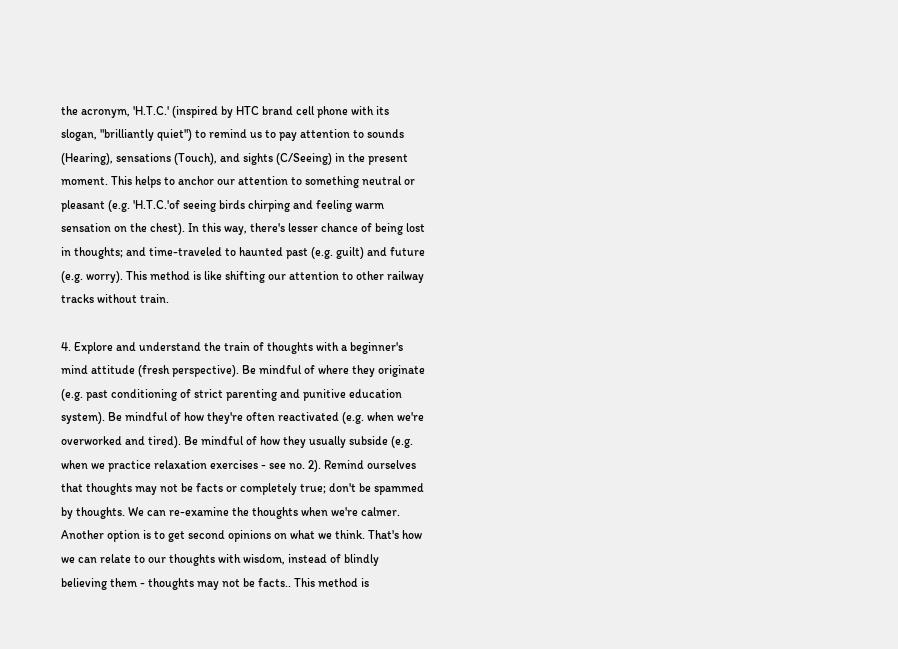the acronym, 'H.T.C.' (inspired by HTC brand cell phone with its slogan, "brilliantly quiet") to remind us to pay attention to sounds (Hearing), sensations (Touch), and sights (C/Seeing) in the present moment. This helps to anchor our attention to something neutral or pleasant (e.g. 'H.T.C.'of seeing birds chirping and feeling warm sensation on the chest). In this way, there's lesser chance of being lost in thoughts; and time-traveled to haunted past (e.g. guilt) and future (e.g. worry). This method is like shifting our attention to other railway tracks without train.

4. Explore and understand the train of thoughts with a beginner's mind attitude (fresh perspective). Be mindful of where they originate (e.g. past conditioning of strict parenting and punitive education system). Be mindful of how they're often reactivated (e.g. when we're overworked and tired). Be mindful of how they usually subside (e.g. when we practice relaxation exercises - see no. 2). Remind ourselves that thoughts may not be facts or completely true; don't be spammed by thoughts. We can re-examine the thoughts when we're calmer. Another option is to get second opinions on what we think. That's how we can relate to our thoughts with wisdom, instead of blindly believing them - thoughts may not be facts.. This method is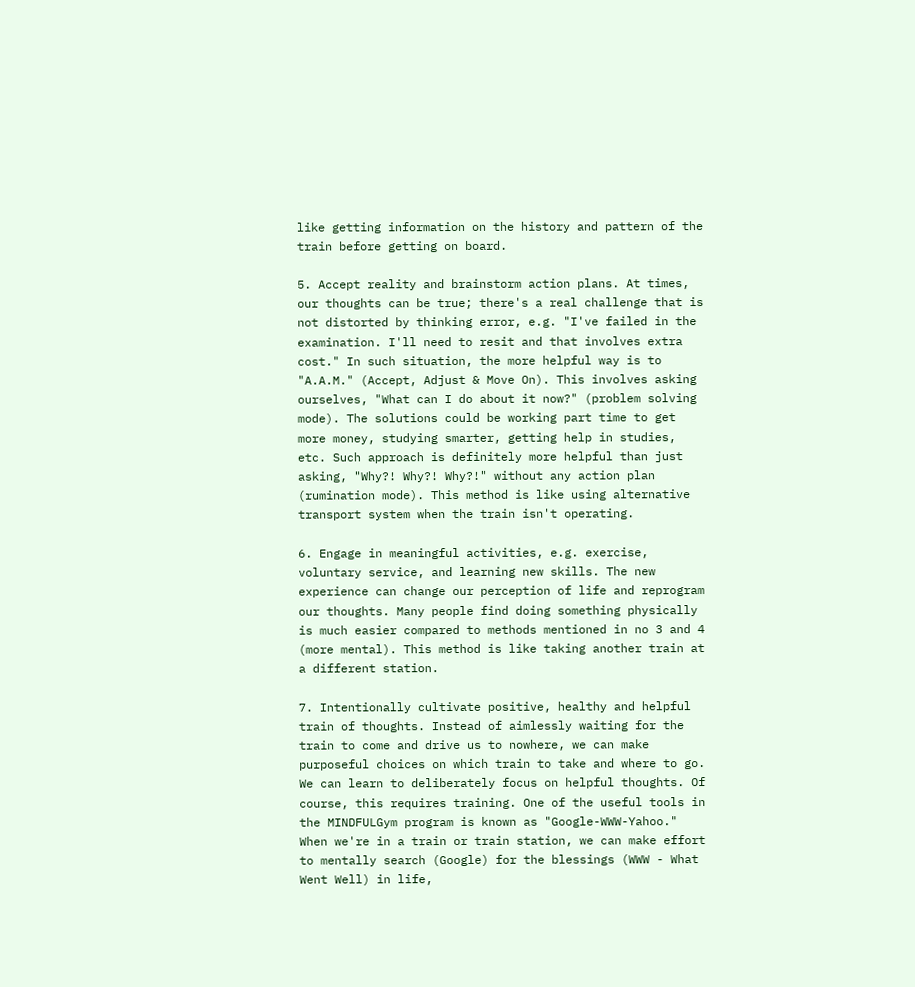like getting information on the history and pattern of the train before getting on board.

5. Accept reality and brainstorm action plans. At times, our thoughts can be true; there's a real challenge that is not distorted by thinking error, e.g. "I've failed in the examination. I'll need to resit and that involves extra cost." In such situation, the more helpful way is to "A.A.M." (Accept, Adjust & Move On). This involves asking ourselves, "What can I do about it now?" (problem solving mode). The solutions could be working part time to get more money, studying smarter, getting help in studies, etc. Such approach is definitely more helpful than just asking, "Why?! Why?! Why?!" without any action plan (rumination mode). This method is like using alternative transport system when the train isn't operating.

6. Engage in meaningful activities, e.g. exercise, voluntary service, and learning new skills. The new experience can change our perception of life and reprogram our thoughts. Many people find doing something physically is much easier compared to methods mentioned in no 3 and 4 (more mental). This method is like taking another train at a different station.

7. Intentionally cultivate positive, healthy and helpful train of thoughts. Instead of aimlessly waiting for the train to come and drive us to nowhere, we can make purposeful choices on which train to take and where to go. We can learn to deliberately focus on helpful thoughts. Of course, this requires training. One of the useful tools in the MINDFULGym program is known as "Google-WWW-Yahoo." When we're in a train or train station, we can make effort to mentally search (Google) for the blessings (WWW - What Went Well) in life,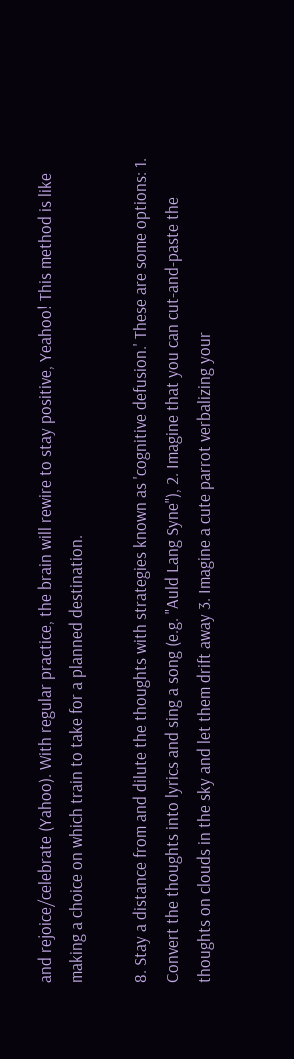and rejoice/celebrate (Yahoo). With regular practice, the brain will rewire to stay positive, Yeahoo! This method is like making a choice on which train to take for a planned destination.

8. Stay a distance from and dilute the thoughts with strategies known as 'cognitive defusion.' These are some options: 1. Convert the thoughts into lyrics and sing a song (e.g. "Auld Lang Syne"), 2. Imagine that you can cut-and-paste the thoughts on clouds in the sky and let them drift away 3. Imagine a cute parrot verbalizing your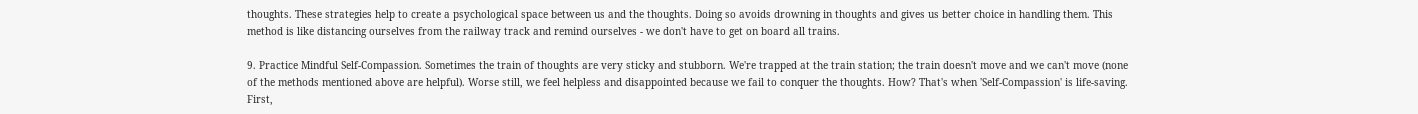thoughts. These strategies help to create a psychological space between us and the thoughts. Doing so avoids drowning in thoughts and gives us better choice in handling them. This method is like distancing ourselves from the railway track and remind ourselves - we don't have to get on board all trains.

9. Practice Mindful Self-Compassion. Sometimes the train of thoughts are very sticky and stubborn. We're trapped at the train station; the train doesn't move and we can't move (none of the methods mentioned above are helpful). Worse still, we feel helpless and disappointed because we fail to conquer the thoughts. How? That's when 'Self-Compassion' is life-saving. First,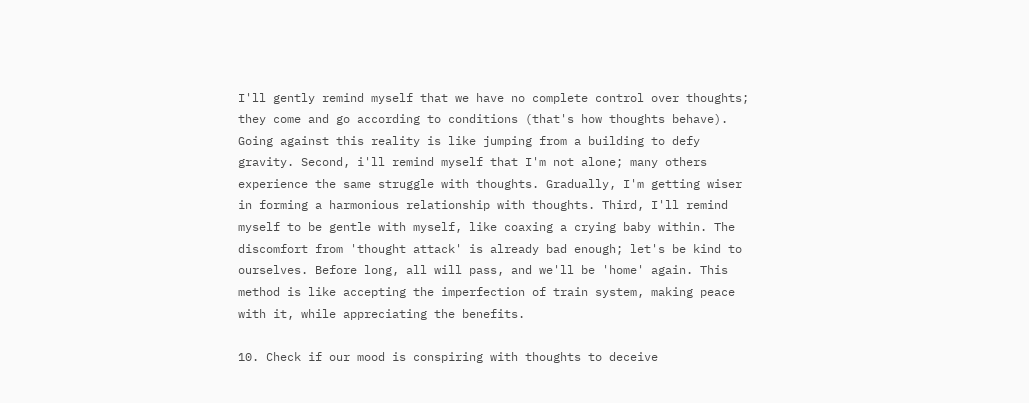I'll gently remind myself that we have no complete control over thoughts; they come and go according to conditions (that's how thoughts behave). Going against this reality is like jumping from a building to defy gravity. Second, i'll remind myself that I'm not alone; many others experience the same struggle with thoughts. Gradually, I'm getting wiser in forming a harmonious relationship with thoughts. Third, I'll remind myself to be gentle with myself, like coaxing a crying baby within. The discomfort from 'thought attack' is already bad enough; let's be kind to ourselves. Before long, all will pass, and we'll be 'home' again. This method is like accepting the imperfection of train system, making peace with it, while appreciating the benefits.

10. Check if our mood is conspiring with thoughts to deceive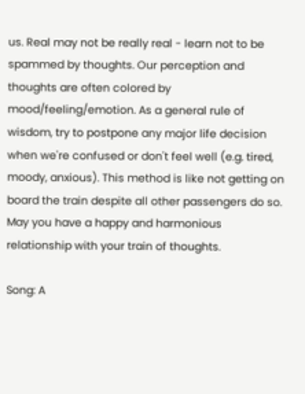us. Real may not be really real - learn not to be spammed by thoughts. Our perception and thoughts are often colored by mood/feeling/emotion. As a general rule of wisdom, try to postpone any major life decision when we're confused or don't feel well (e.g. tired, moody, anxious). This method is like not getting on board the train despite all other passengers do so. May you have a happy and harmonious relationship with your train of thoughts.

Song: A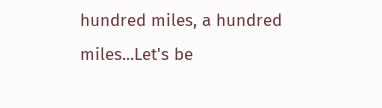hundred miles, a hundred miles...Let's be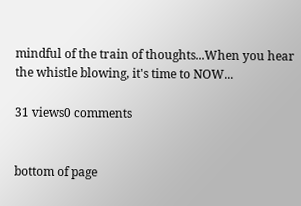mindful of the train of thoughts...When you hear the whistle blowing, it's time to NOW...

31 views0 comments


bottom of page